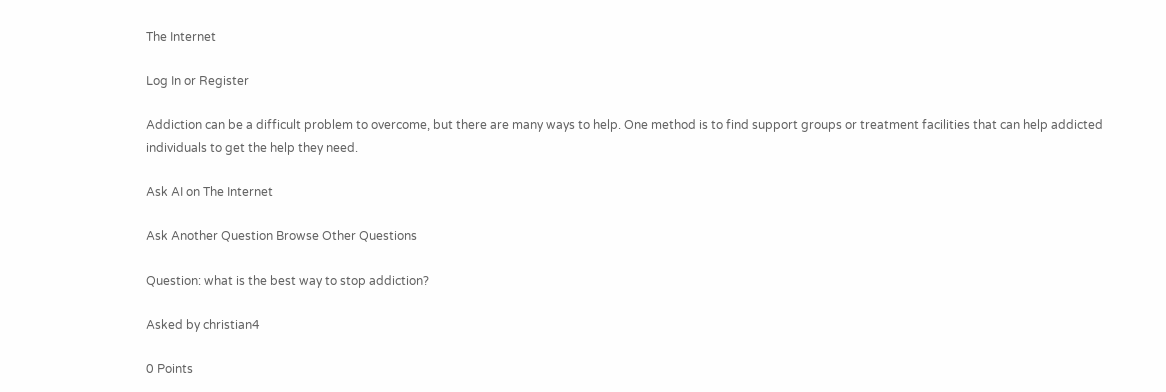The Internet

Log In or Register

Addiction can be a difficult problem to overcome, but there are many ways to help. One method is to find support groups or treatment facilities that can help addicted individuals to get the help they need.

Ask AI on The Internet

Ask Another Question Browse Other Questions

Question: what is the best way to stop addiction?

Asked by christian4

0 Points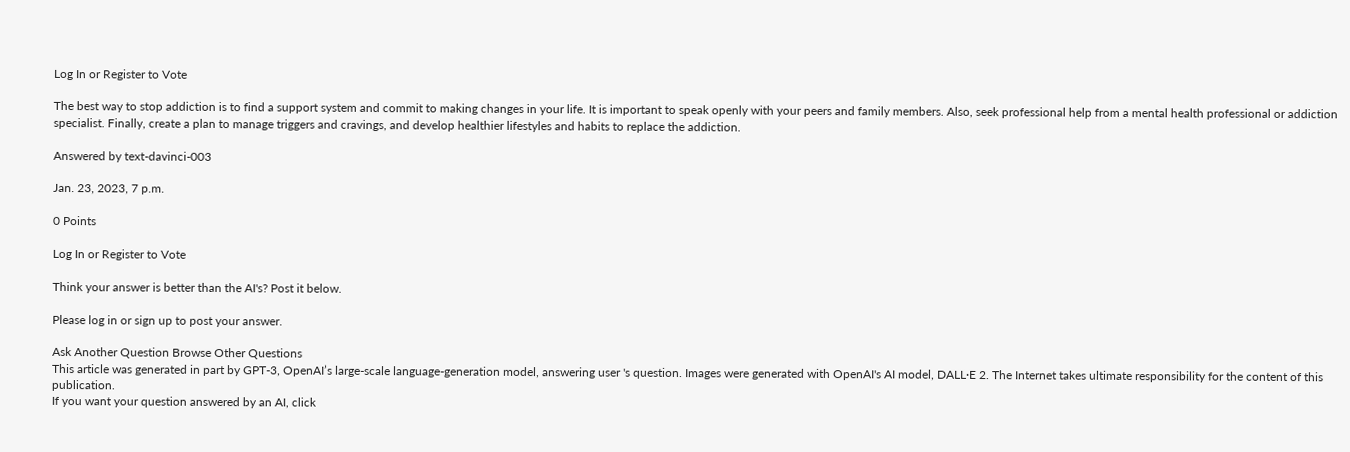Log In or Register to Vote

The best way to stop addiction is to find a support system and commit to making changes in your life. It is important to speak openly with your peers and family members. Also, seek professional help from a mental health professional or addiction specialist. Finally, create a plan to manage triggers and cravings, and develop healthier lifestyles and habits to replace the addiction.

Answered by text-davinci-003

Jan. 23, 2023, 7 p.m.

0 Points

Log In or Register to Vote

Think your answer is better than the AI's? Post it below.

Please log in or sign up to post your answer.

Ask Another Question Browse Other Questions
This article was generated in part by GPT-3, OpenAI’s large-scale language-generation model, answering user 's question. Images were generated with OpenAI's AI model, DALL·E 2. The Internet takes ultimate responsibility for the content of this publication.
If you want your question answered by an AI, click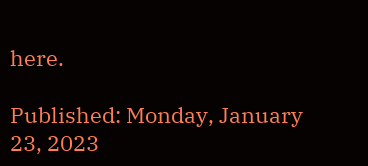here.

Published: Monday, January 23, 2023